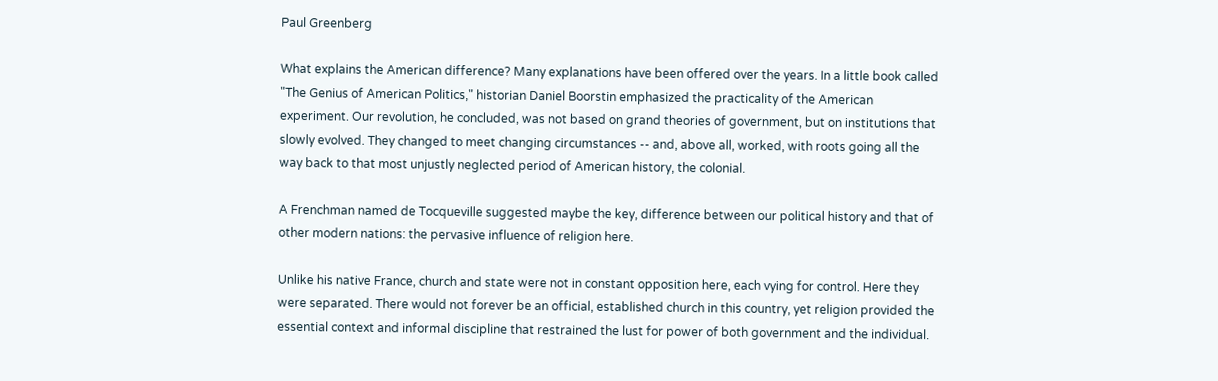Paul Greenberg

What explains the American difference? Many explanations have been offered over the years. In a little book called "The Genius of American Politics," historian Daniel Boorstin emphasized the practicality of the American experiment. Our revolution, he concluded, was not based on grand theories of government, but on institutions that slowly evolved. They changed to meet changing circumstances -- and, above all, worked, with roots going all the way back to that most unjustly neglected period of American history, the colonial.

A Frenchman named de Tocqueville suggested maybe the key, difference between our political history and that of other modern nations: the pervasive influence of religion here.

Unlike his native France, church and state were not in constant opposition here, each vying for control. Here they were separated. There would not forever be an official, established church in this country, yet religion provided the essential context and informal discipline that restrained the lust for power of both government and the individual.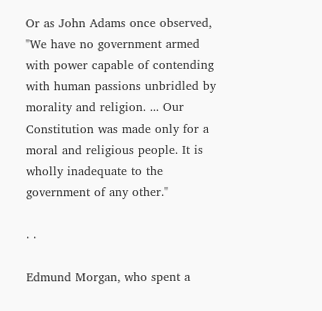Or as John Adams once observed, "We have no government armed with power capable of contending with human passions unbridled by morality and religion. ... Our Constitution was made only for a moral and religious people. It is wholly inadequate to the government of any other."

. .

Edmund Morgan, who spent a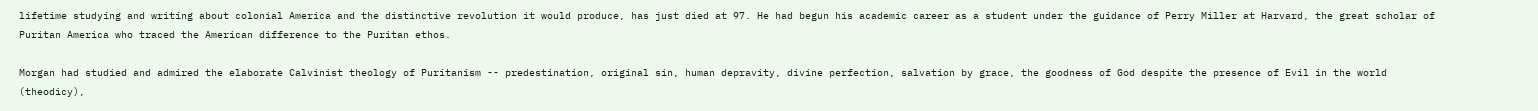lifetime studying and writing about colonial America and the distinctive revolution it would produce, has just died at 97. He had begun his academic career as a student under the guidance of Perry Miller at Harvard, the great scholar of Puritan America who traced the American difference to the Puritan ethos.

Morgan had studied and admired the elaborate Calvinist theology of Puritanism -- predestination, original sin, human depravity, divine perfection, salvation by grace, the goodness of God despite the presence of Evil in the world (theodicy),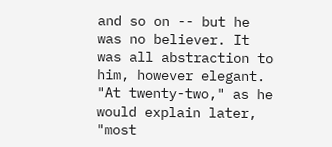and so on -- but he was no believer. It was all abstraction to him, however elegant. "At twenty-two," as he would explain later, "most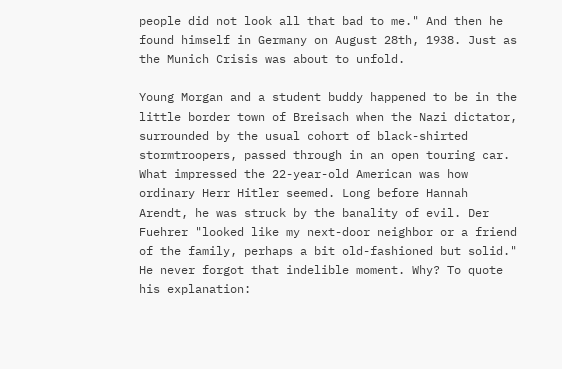people did not look all that bad to me." And then he found himself in Germany on August 28th, 1938. Just as the Munich Crisis was about to unfold.

Young Morgan and a student buddy happened to be in the little border town of Breisach when the Nazi dictator, surrounded by the usual cohort of black-shirted stormtroopers, passed through in an open touring car. What impressed the 22-year-old American was how ordinary Herr Hitler seemed. Long before Hannah Arendt, he was struck by the banality of evil. Der Fuehrer "looked like my next-door neighbor or a friend of the family, perhaps a bit old-fashioned but solid." He never forgot that indelible moment. Why? To quote his explanation: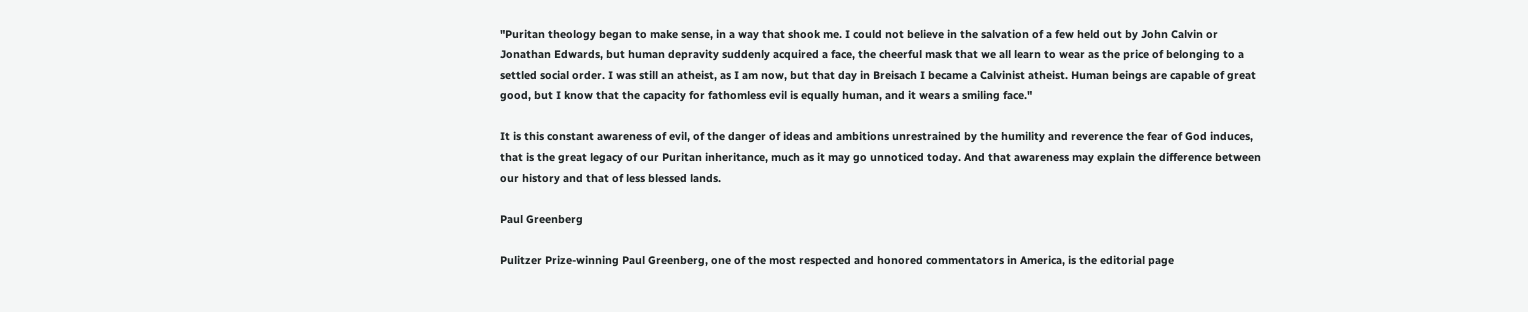"Puritan theology began to make sense, in a way that shook me. I could not believe in the salvation of a few held out by John Calvin or Jonathan Edwards, but human depravity suddenly acquired a face, the cheerful mask that we all learn to wear as the price of belonging to a settled social order. I was still an atheist, as I am now, but that day in Breisach I became a Calvinist atheist. Human beings are capable of great good, but I know that the capacity for fathomless evil is equally human, and it wears a smiling face."

It is this constant awareness of evil, of the danger of ideas and ambitions unrestrained by the humility and reverence the fear of God induces, that is the great legacy of our Puritan inheritance, much as it may go unnoticed today. And that awareness may explain the difference between our history and that of less blessed lands.

Paul Greenberg

Pulitzer Prize-winning Paul Greenberg, one of the most respected and honored commentators in America, is the editorial page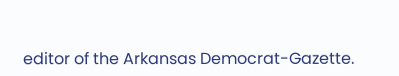editor of the Arkansas Democrat-Gazette.